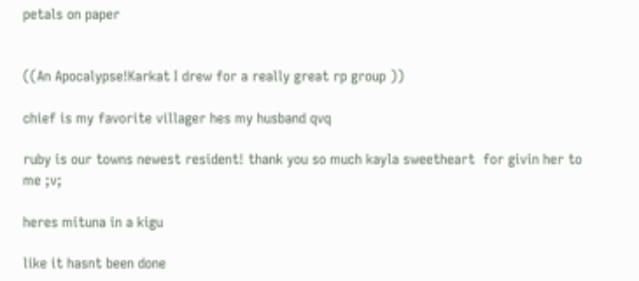petals on paper


((An Apocalypse!Karkat I drew for a really great rp group ))

chief is my favorite villager hes my husband qvq

ruby is our towns newest resident! thank you so much kayla sweetheart  for givin her to me ;v;

heres mituna in a kigu

like it hasnt been done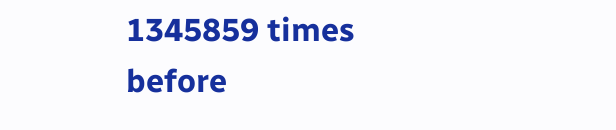1345859 times before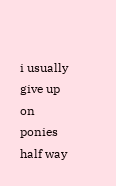i usually give up on ponies half way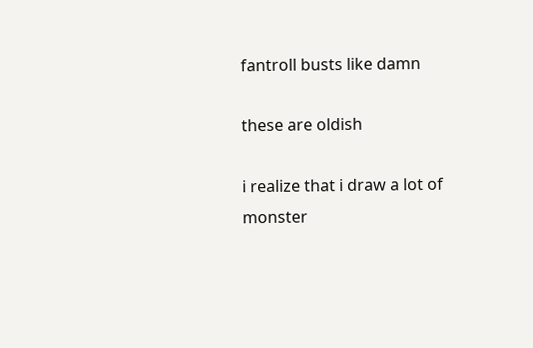fantroll busts like damn

these are oldish

i realize that i draw a lot of monster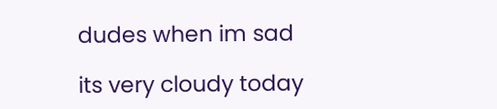dudes when im sad

its very cloudy today